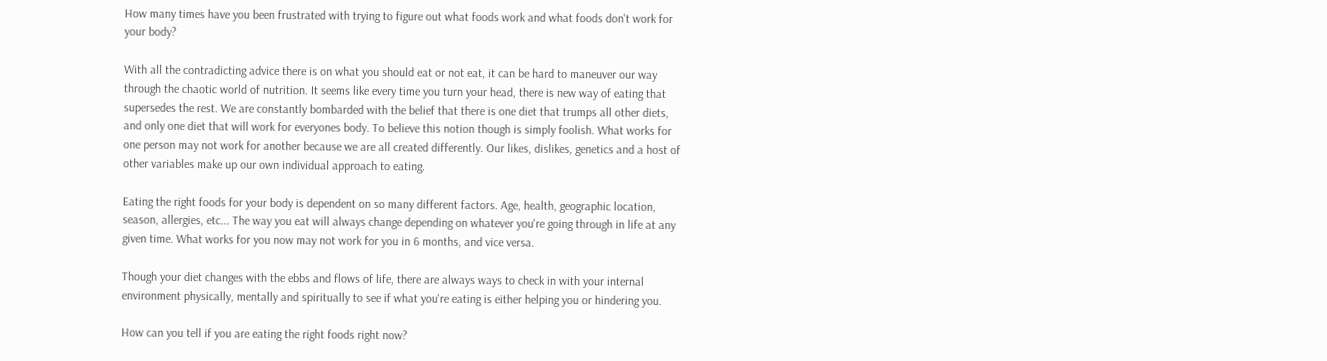How many times have you been frustrated with trying to figure out what foods work and what foods don't work for your body?

With all the contradicting advice there is on what you should eat or not eat, it can be hard to maneuver our way through the chaotic world of nutrition. It seems like every time you turn your head, there is new way of eating that supersedes the rest. We are constantly bombarded with the belief that there is one diet that trumps all other diets, and only one diet that will work for everyones body. To believe this notion though is simply foolish. What works for one person may not work for another because we are all created differently. Our likes, dislikes, genetics and a host of other variables make up our own individual approach to eating.

Eating the right foods for your body is dependent on so many different factors. Age, health, geographic location, season, allergies, etc... The way you eat will always change depending on whatever you're going through in life at any given time. What works for you now may not work for you in 6 months, and vice versa.

Though your diet changes with the ebbs and flows of life, there are always ways to check in with your internal environment physically, mentally and spiritually to see if what you're eating is either helping you or hindering you.

How can you tell if you are eating the right foods right now?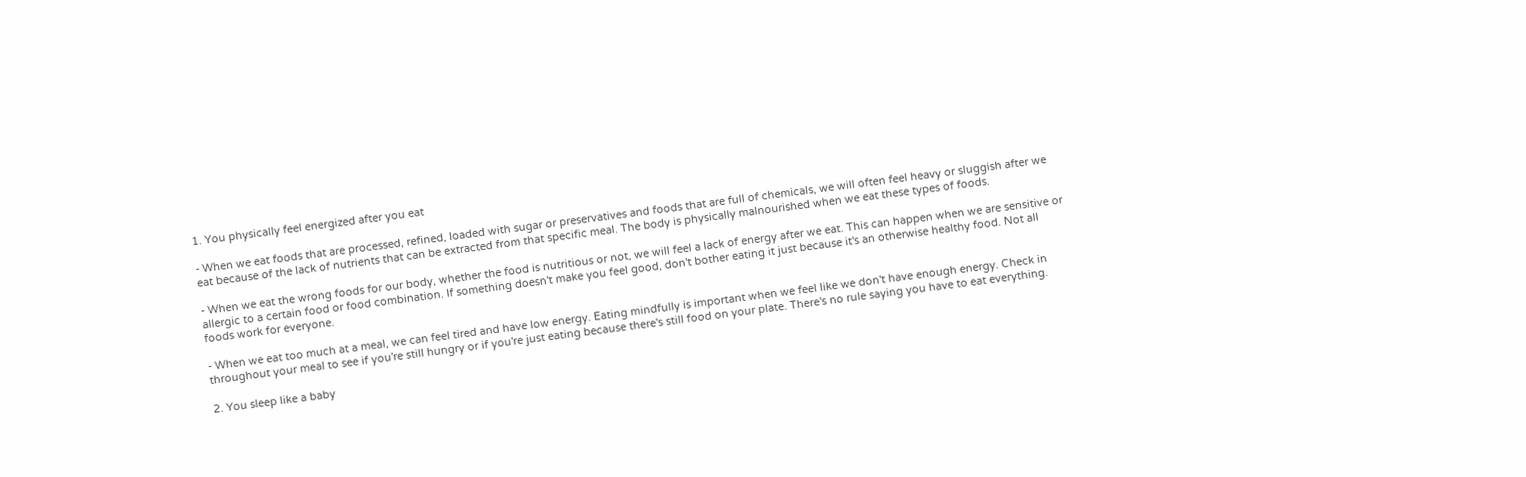1. You physically feel energized after you eat

- When we eat foods that are processed, refined, loaded with sugar or preservatives and foods that are full of chemicals, we will often feel heavy or sluggish after we eat because of the lack of nutrients that can be extracted from that specific meal. The body is physically malnourished when we eat these types of foods.

- When we eat the wrong foods for our body, whether the food is nutritious or not, we will feel a lack of energy after we eat. This can happen when we are sensitive or allergic to a certain food or food combination. If something doesn't make you feel good, don't bother eating it just because it's an otherwise healthy food. Not all foods work for everyone.

- When we eat too much at a meal, we can feel tired and have low energy. Eating mindfully is important when we feel like we don't have enough energy. Check in throughout your meal to see if you're still hungry or if you're just eating because there's still food on your plate. There's no rule saying you have to eat everything.

2. You sleep like a baby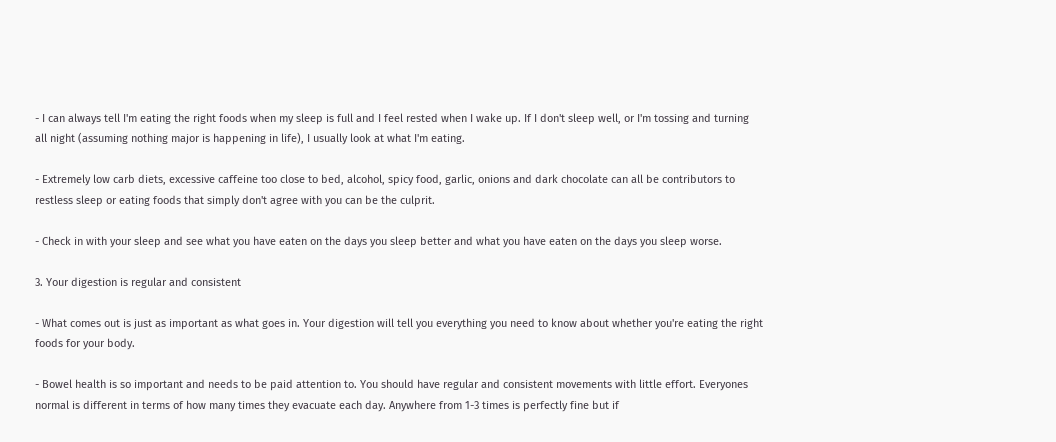- I can always tell I'm eating the right foods when my sleep is full and I feel rested when I wake up. If I don't sleep well, or I'm tossing and turning all night (assuming nothing major is happening in life), I usually look at what I'm eating.

- Extremely low carb diets, excessive caffeine too close to bed, alcohol, spicy food, garlic, onions and dark chocolate can all be contributors to restless sleep or eating foods that simply don't agree with you can be the culprit.

- Check in with your sleep and see what you have eaten on the days you sleep better and what you have eaten on the days you sleep worse.

3. Your digestion is regular and consistent

- What comes out is just as important as what goes in. Your digestion will tell you everything you need to know about whether you're eating the right foods for your body.

- Bowel health is so important and needs to be paid attention to. You should have regular and consistent movements with little effort. Everyones normal is different in terms of how many times they evacuate each day. Anywhere from 1-3 times is perfectly fine but if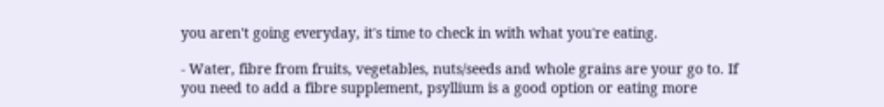you aren't going everyday, it's time to check in with what you're eating.

- Water, fibre from fruits, vegetables, nuts/seeds and whole grains are your go to. If you need to add a fibre supplement, psyllium is a good option or eating more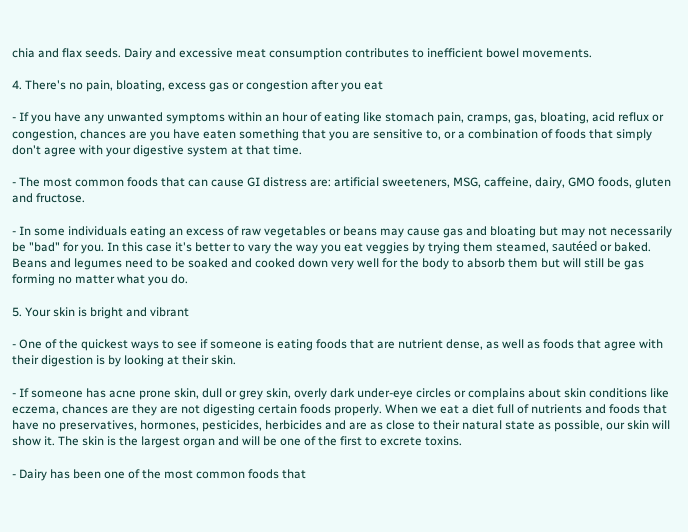chia and flax seeds. Dairy and excessive meat consumption contributes to inefficient bowel movements.

4. There's no pain, bloating, excess gas or congestion after you eat

- If you have any unwanted symptoms within an hour of eating like stomach pain, cramps, gas, bloating, acid reflux or congestion, chances are you have eaten something that you are sensitive to, or a combination of foods that simply don't agree with your digestive system at that time.

- The most common foods that can cause GI distress are: artificial sweeteners, MSG, caffeine, dairy, GMO foods, gluten and fructose.

- In some individuals eating an excess of raw vegetables or beans may cause gas and bloating but may not necessarily be "bad" for you. In this case it's better to vary the way you eat veggies by trying them steamed, sautéed or baked. Beans and legumes need to be soaked and cooked down very well for the body to absorb them but will still be gas forming no matter what you do.

5. Your skin is bright and vibrant

- One of the quickest ways to see if someone is eating foods that are nutrient dense, as well as foods that agree with their digestion is by looking at their skin.

- If someone has acne prone skin, dull or grey skin, overly dark under-eye circles or complains about skin conditions like eczema, chances are they are not digesting certain foods properly. When we eat a diet full of nutrients and foods that have no preservatives, hormones, pesticides, herbicides and are as close to their natural state as possible, our skin will show it. The skin is the largest organ and will be one of the first to excrete toxins.

- Dairy has been one of the most common foods that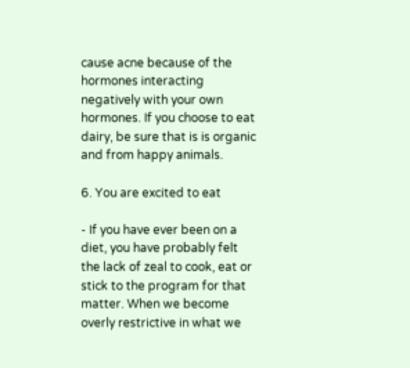cause acne because of the hormones interacting negatively with your own hormones. If you choose to eat dairy, be sure that is is organic and from happy animals.

6. You are excited to eat

- If you have ever been on a diet, you have probably felt the lack of zeal to cook, eat or stick to the program for that matter. When we become overly restrictive in what we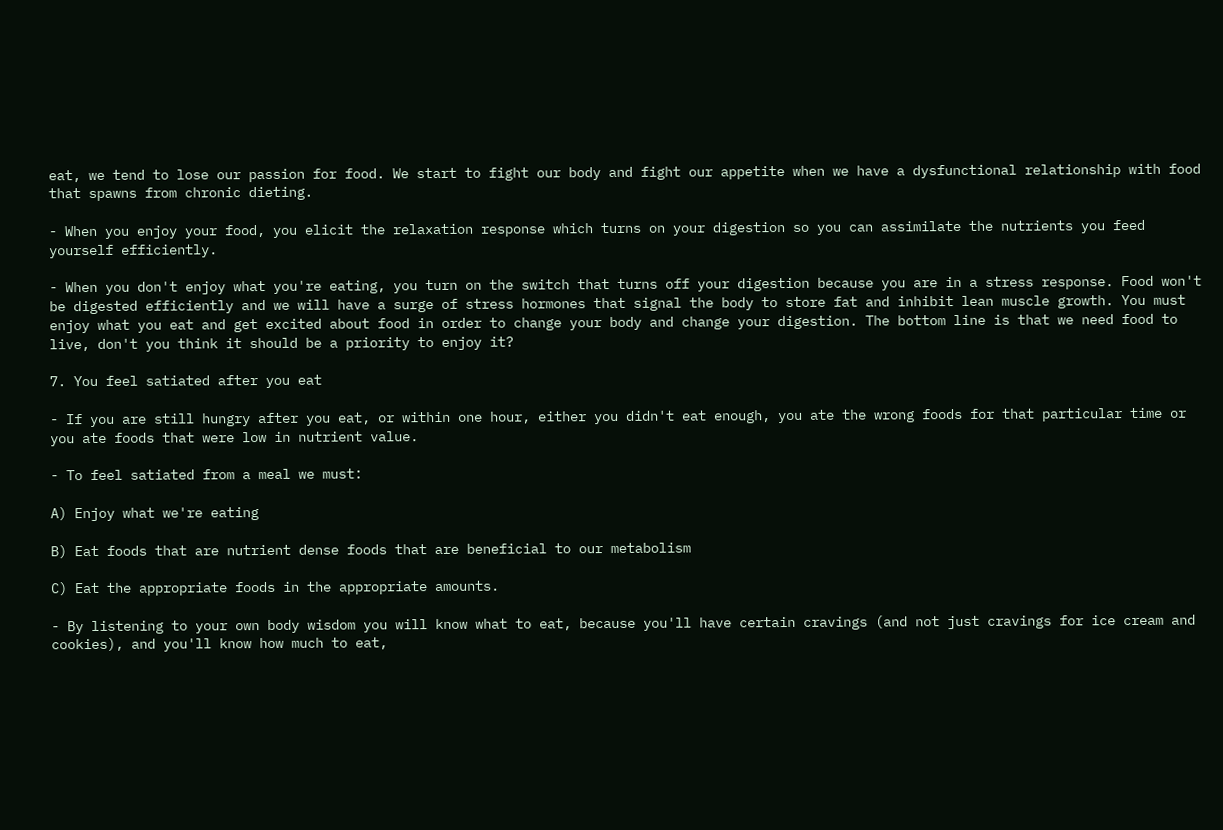eat, we tend to lose our passion for food. We start to fight our body and fight our appetite when we have a dysfunctional relationship with food that spawns from chronic dieting.

- When you enjoy your food, you elicit the relaxation response which turns on your digestion so you can assimilate the nutrients you feed yourself efficiently.

- When you don't enjoy what you're eating, you turn on the switch that turns off your digestion because you are in a stress response. Food won't be digested efficiently and we will have a surge of stress hormones that signal the body to store fat and inhibit lean muscle growth. You must enjoy what you eat and get excited about food in order to change your body and change your digestion. The bottom line is that we need food to live, don't you think it should be a priority to enjoy it?

7. You feel satiated after you eat

- If you are still hungry after you eat, or within one hour, either you didn't eat enough, you ate the wrong foods for that particular time or you ate foods that were low in nutrient value.

- To feel satiated from a meal we must:

A) Enjoy what we're eating

B) Eat foods that are nutrient dense foods that are beneficial to our metabolism

C) Eat the appropriate foods in the appropriate amounts.

- By listening to your own body wisdom you will know what to eat, because you'll have certain cravings (and not just cravings for ice cream and cookies), and you'll know how much to eat,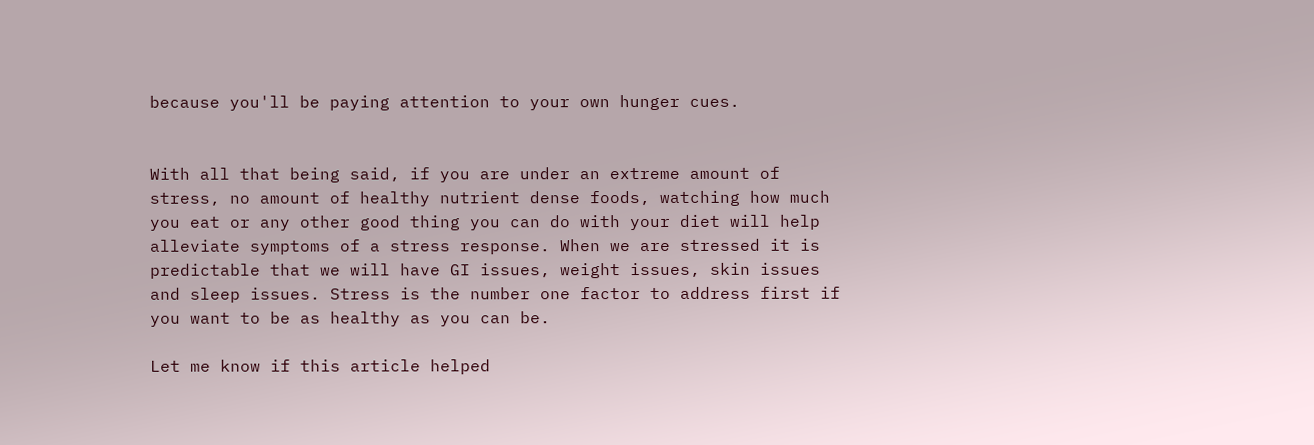because you'll be paying attention to your own hunger cues.


With all that being said, if you are under an extreme amount of stress, no amount of healthy nutrient dense foods, watching how much you eat or any other good thing you can do with your diet will help alleviate symptoms of a stress response. When we are stressed it is predictable that we will have GI issues, weight issues, skin issues and sleep issues. Stress is the number one factor to address first if you want to be as healthy as you can be.

Let me know if this article helped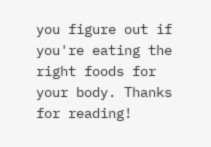you figure out if you're eating the right foods for your body. Thanks for reading!